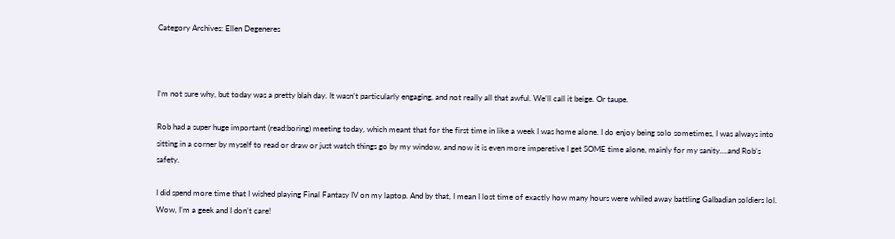Category Archives: Ellen Degeneres



I’m not sure why, but today was a pretty blah day. It wasn’t particularly engaging, and not really all that awful. We’ll call it beige. Or taupe.

Rob had a super huge important (read:boring) meeting today, which meant that for the first time in like a week I was home alone. I do enjoy being solo sometimes, I was always into sitting in a corner by myself to read or draw or just watch things go by my window, and now it is even more imperetive I get SOME time alone, mainly for my sanity….and Rob’s safety.

I did spend more time that I wished playing Final Fantasy IV on my laptop. And by that, I mean I lost time of exactly how many hours were whiled away battling Galbadian soldiers lol. Wow, I’m a geek and I don’t care!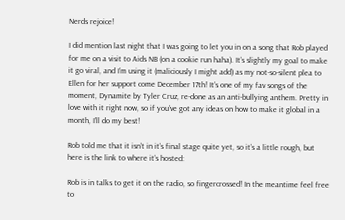Nerds rejoice!

I did mention last night that I was going to let you in on a song that Rob played for me on a visit to Aids NB (on a cookie run haha). It’s slightly my goal to make it go viral, and I’m using it (maliciously I might add) as my not-so-silent plea to Ellen for her support come December 17th! It’s one of my fav songs of the moment, Dynamite by Tyler Cruz, re-done as an anti-bullying anthem. Pretty in love with it right now, so if you’ve got any ideas on how to make it global in a month, I’ll do my best!

Rob told me that it isn’t in it’s final stage quite yet, so it’s a little rough, but here is the link to where it’s hosted:

Rob is in talks to get it on the radio, so fingercrossed! In the meantime feel free to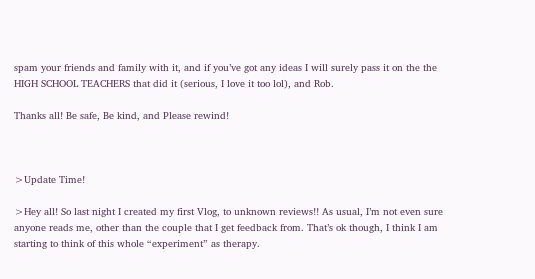spam your friends and family with it, and if you’ve got any ideas I will surely pass it on the the HIGH SCHOOL TEACHERS that did it (serious, I love it too lol), and Rob.

Thanks all! Be safe, Be kind, and Please rewind!



>Update Time!

>Hey all! So last night I created my first Vlog, to unknown reviews!! As usual, I’m not even sure anyone reads me, other than the couple that I get feedback from. That’s ok though, I think I am starting to think of this whole “experiment” as therapy.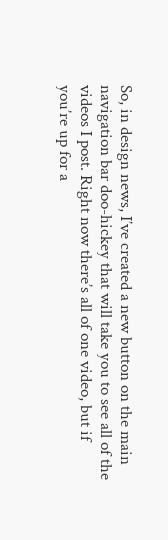So, in design news, I’ve created a new button on the main navigation bar doo-hickey that will take you to see all of the videos I post. Right now there’s all of one video, but if you’re up for a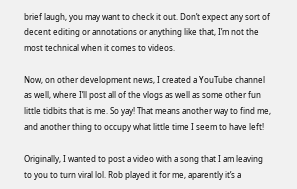brief laugh, you may want to check it out. Don’t expect any sort of decent editing or annotations or anything like that, I’m not the most technical when it comes to videos.

Now, on other development news, I created a YouTube channel as well, where I’ll post all of the vlogs as well as some other fun little tidbits that is me. So yay! That means another way to find me, and another thing to occupy what little time I seem to have left!

Originally, I wanted to post a video with a song that I am leaving to you to turn viral lol. Rob played it for me, aparently it’s a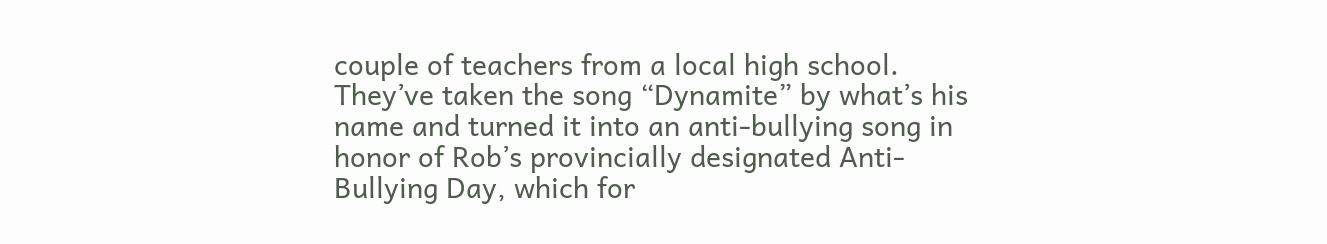couple of teachers from a local high school. They’ve taken the song “Dynamite” by what’s his name and turned it into an anti-bullying song in honor of Rob’s provincially designated Anti-Bullying Day, which for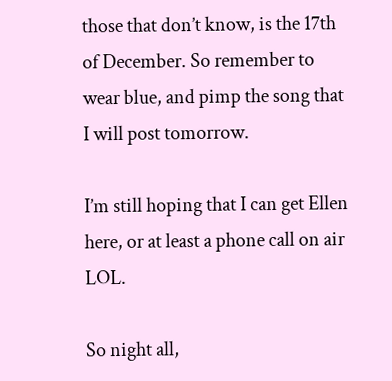those that don’t know, is the 17th of December. So remember to wear blue, and pimp the song that I will post tomorrow.

I’m still hoping that I can get Ellen here, or at least a phone call on air LOL.

So night all,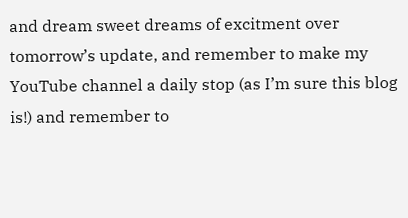and dream sweet dreams of excitment over tomorrow’s update, and remember to make my YouTube channel a daily stop (as I’m sure this blog is!) and remember to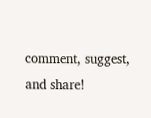comment, suggest, and share!